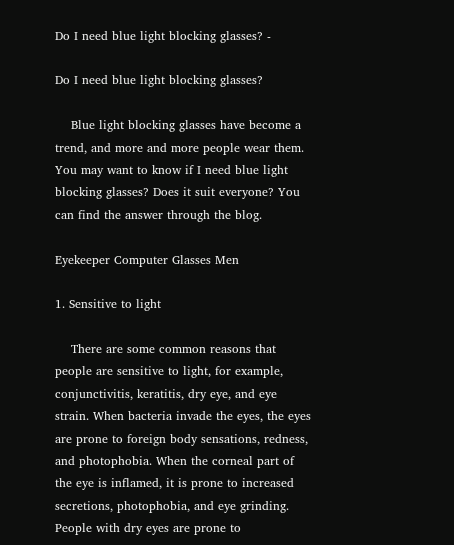Do I need blue light blocking glasses? -

Do I need blue light blocking glasses?

    Blue light blocking glasses have become a trend, and more and more people wear them. You may want to know if I need blue light blocking glasses? Does it suit everyone? You can find the answer through the blog.

Eyekeeper Computer Glasses Men

1. Sensitive to light

    There are some common reasons that people are sensitive to light, for example, conjunctivitis, keratitis, dry eye, and eye strain. When bacteria invade the eyes, the eyes are prone to foreign body sensations, redness, and photophobia. When the corneal part of the eye is inflamed, it is prone to increased secretions, photophobia, and eye grinding. People with dry eyes are prone to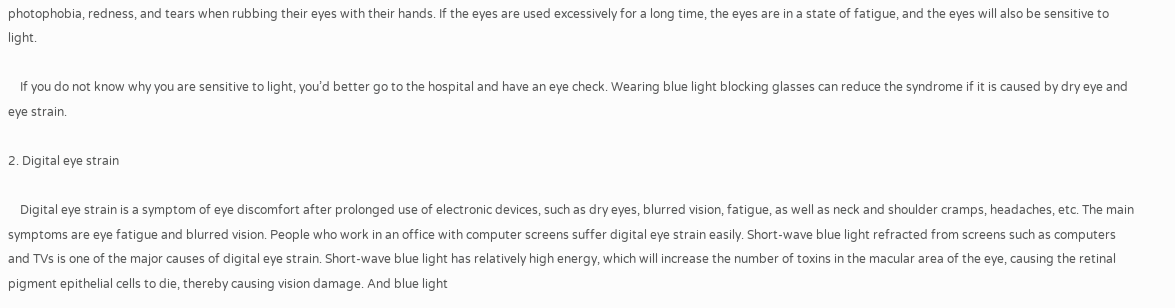photophobia, redness, and tears when rubbing their eyes with their hands. If the eyes are used excessively for a long time, the eyes are in a state of fatigue, and the eyes will also be sensitive to light.

    If you do not know why you are sensitive to light, you’d better go to the hospital and have an eye check. Wearing blue light blocking glasses can reduce the syndrome if it is caused by dry eye and eye strain.

2. Digital eye strain

    Digital eye strain is a symptom of eye discomfort after prolonged use of electronic devices, such as dry eyes, blurred vision, fatigue, as well as neck and shoulder cramps, headaches, etc. The main symptoms are eye fatigue and blurred vision. People who work in an office with computer screens suffer digital eye strain easily. Short-wave blue light refracted from screens such as computers and TVs is one of the major causes of digital eye strain. Short-wave blue light has relatively high energy, which will increase the number of toxins in the macular area of the eye, causing the retinal pigment epithelial cells to die, thereby causing vision damage. And blue light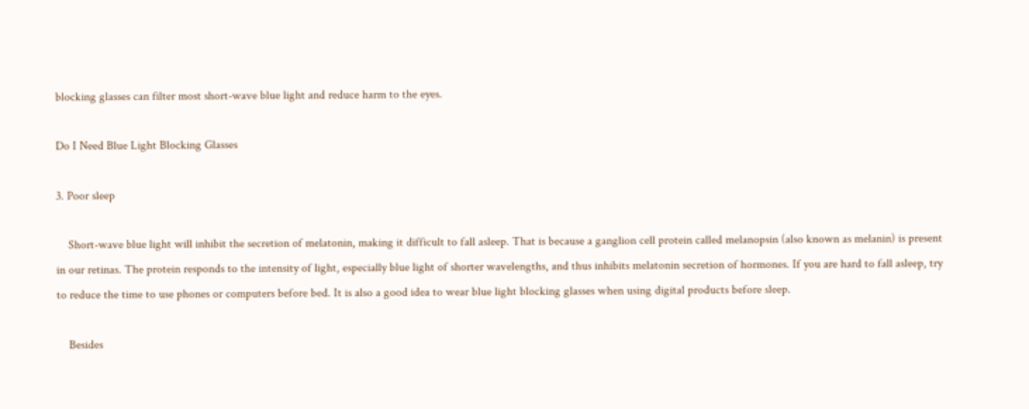blocking glasses can filter most short-wave blue light and reduce harm to the eyes.

Do I Need Blue Light Blocking Glasses

3. Poor sleep

    Short-wave blue light will inhibit the secretion of melatonin, making it difficult to fall asleep. That is because a ganglion cell protein called melanopsin (also known as melanin) is present in our retinas. The protein responds to the intensity of light, especially blue light of shorter wavelengths, and thus inhibits melatonin secretion of hormones. If you are hard to fall asleep, try to reduce the time to use phones or computers before bed. It is also a good idea to wear blue light blocking glasses when using digital products before sleep.

    Besides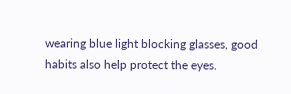wearing blue light blocking glasses, good habits also help protect the eyes.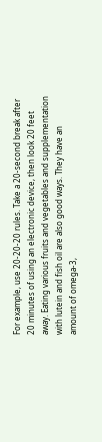For example, use 20-20-20 rules. Take a 20-second break after 20 minutes of using an electronic device, then look 20 feet away. Eating various fruits and vegetables and supplementation with lutein and fish oil are also good ways. They have an amount of omega-3,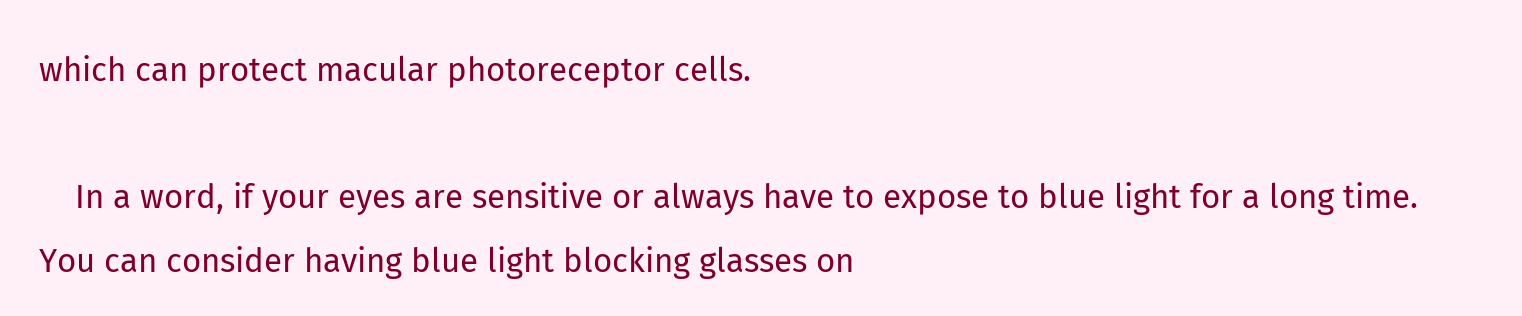which can protect macular photoreceptor cells.

    In a word, if your eyes are sensitive or always have to expose to blue light for a long time. You can consider having blue light blocking glasses on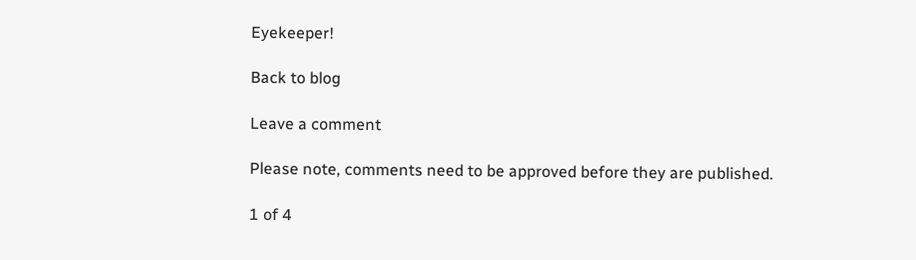Eyekeeper!

Back to blog

Leave a comment

Please note, comments need to be approved before they are published.

1 of 4